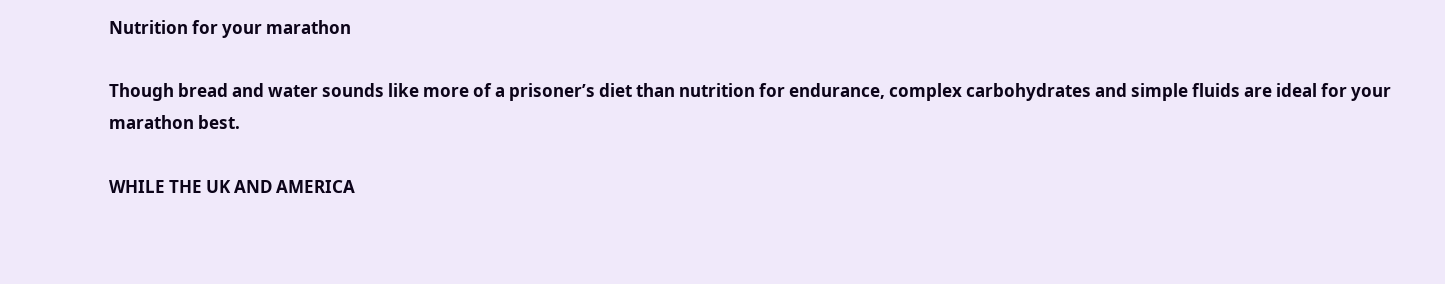Nutrition for your marathon

Though bread and water sounds like more of a prisoner’s diet than nutrition for endurance, complex carbohydrates and simple fluids are ideal for your marathon best.

WHILE THE UK AND AMERICA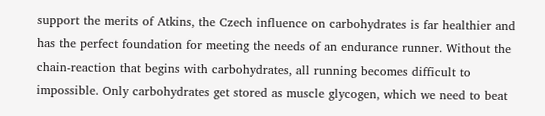support the merits of Atkins, the Czech influence on carbohydrates is far healthier and has the perfect foundation for meeting the needs of an endurance runner. Without the chain-reaction that begins with carbohydrates, all running becomes difficult to impossible. Only carbohydrates get stored as muscle glycogen, which we need to beat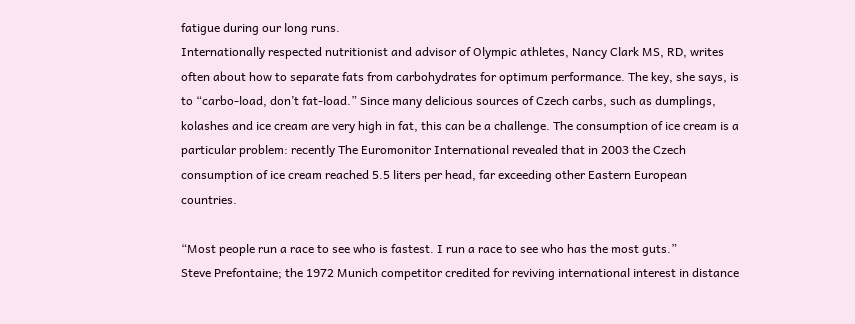fatigue during our long runs.
Internationally respected nutritionist and advisor of Olympic athletes, Nancy Clark MS, RD, writes often about how to separate fats from carbohydrates for optimum performance. The key, she says, is to “carbo-load, don’t fat-load.” Since many delicious sources of Czech carbs, such as dumplings, kolashes and ice cream are very high in fat, this can be a challenge. The consumption of ice cream is a particular problem: recently The Euromonitor International revealed that in 2003 the Czech consumption of ice cream reached 5.5 liters per head, far exceeding other Eastern European countries.

“Most people run a race to see who is fastest. I run a race to see who has the most guts.”
Steve Prefontaine; the 1972 Munich competitor credited for reviving international interest in distance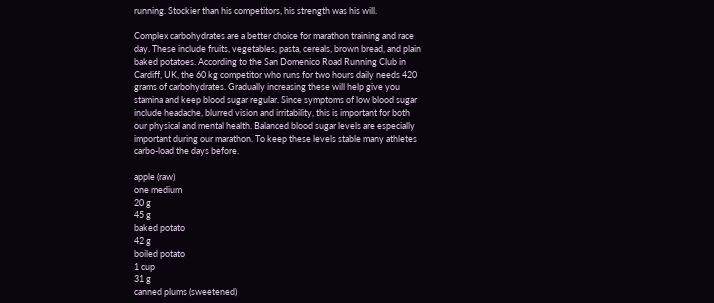running. Stockier than his competitors, his strength was his will.

Complex carbohydrates are a better choice for marathon training and race day. These include fruits, vegetables, pasta, cereals, brown bread, and plain baked potatoes. According to the San Domenico Road Running Club in Cardiff, UK, the 60 kg competitor who runs for two hours daily needs 420 grams of carbohydrates. Gradually increasing these will help give you stamina and keep blood sugar regular. Since symptoms of low blood sugar include headache, blurred vision and irritability, this is important for both our physical and mental health. Balanced blood sugar levels are especially important during our marathon. To keep these levels stable many athletes carbo-load the days before.

apple (raw)
one medium
20 g
45 g
baked potato
42 g
boiled potato
1 cup
31 g
canned plums (sweetened)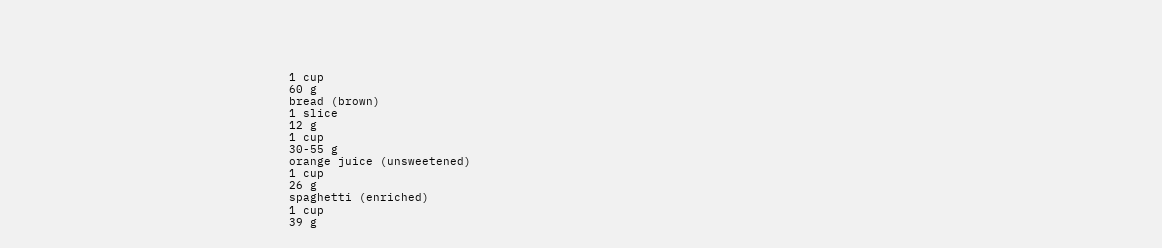1 cup
60 g
bread (brown)
1 slice
12 g
1 cup
30-55 g
orange juice (unsweetened)
1 cup
26 g
spaghetti (enriched)
1 cup
39 g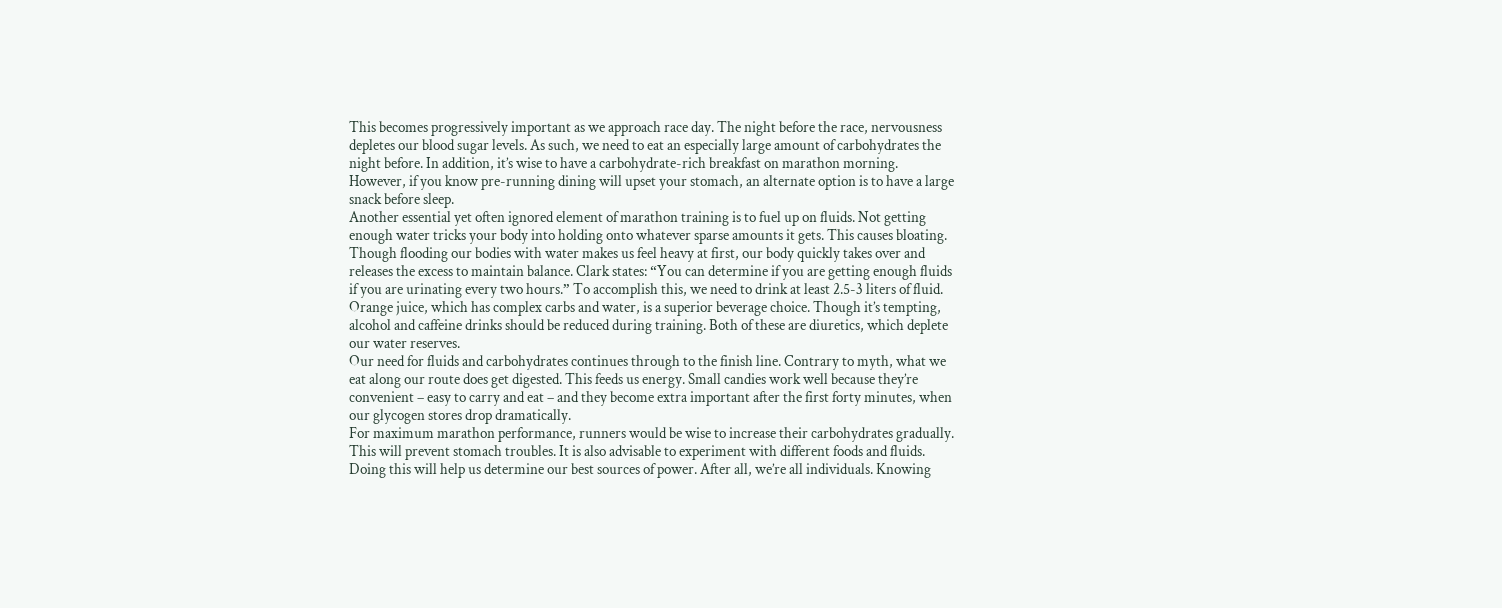This becomes progressively important as we approach race day. The night before the race, nervousness depletes our blood sugar levels. As such, we need to eat an especially large amount of carbohydrates the night before. In addition, it’s wise to have a carbohydrate-rich breakfast on marathon morning. However, if you know pre-running dining will upset your stomach, an alternate option is to have a large snack before sleep.
Another essential yet often ignored element of marathon training is to fuel up on fluids. Not getting enough water tricks your body into holding onto whatever sparse amounts it gets. This causes bloating. Though flooding our bodies with water makes us feel heavy at first, our body quickly takes over and releases the excess to maintain balance. Clark states: “You can determine if you are getting enough fluids if you are urinating every two hours.” To accomplish this, we need to drink at least 2.5-3 liters of fluid. Orange juice, which has complex carbs and water, is a superior beverage choice. Though it’s tempting, alcohol and caffeine drinks should be reduced during training. Both of these are diuretics, which deplete our water reserves.
Our need for fluids and carbohydrates continues through to the finish line. Contrary to myth, what we eat along our route does get digested. This feeds us energy. Small candies work well because they’re convenient – easy to carry and eat – and they become extra important after the first forty minutes, when our glycogen stores drop dramatically.
For maximum marathon performance, runners would be wise to increase their carbohydrates gradually. This will prevent stomach troubles. It is also advisable to experiment with different foods and fluids. Doing this will help us determine our best sources of power. After all, we’re all individuals. Knowing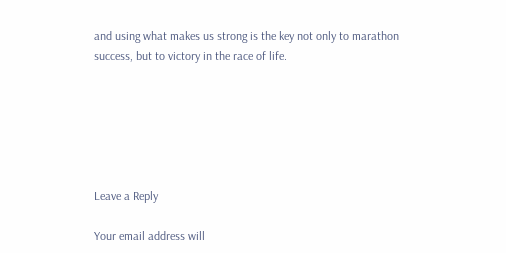and using what makes us strong is the key not only to marathon success, but to victory in the race of life.






Leave a Reply

Your email address will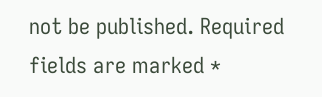not be published. Required fields are marked *